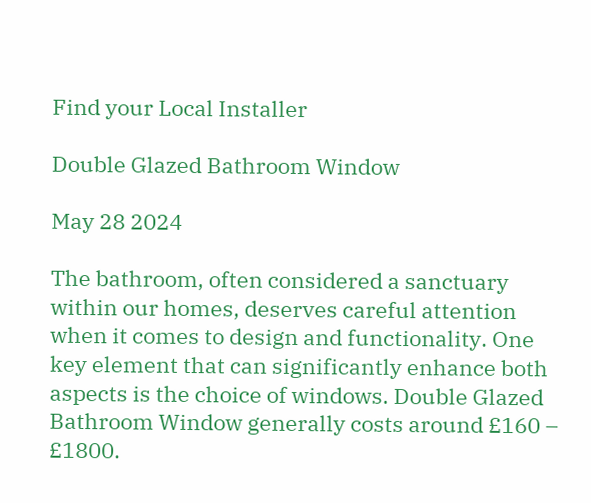Find your Local Installer

Double Glazed Bathroom Window

May 28 2024

The bathroom, often considered a sanctuary within our homes, deserves careful attention when it comes to design and functionality. One key element that can significantly enhance both aspects is the choice of windows. Double Glazed Bathroom Window generally costs around £160 – £1800.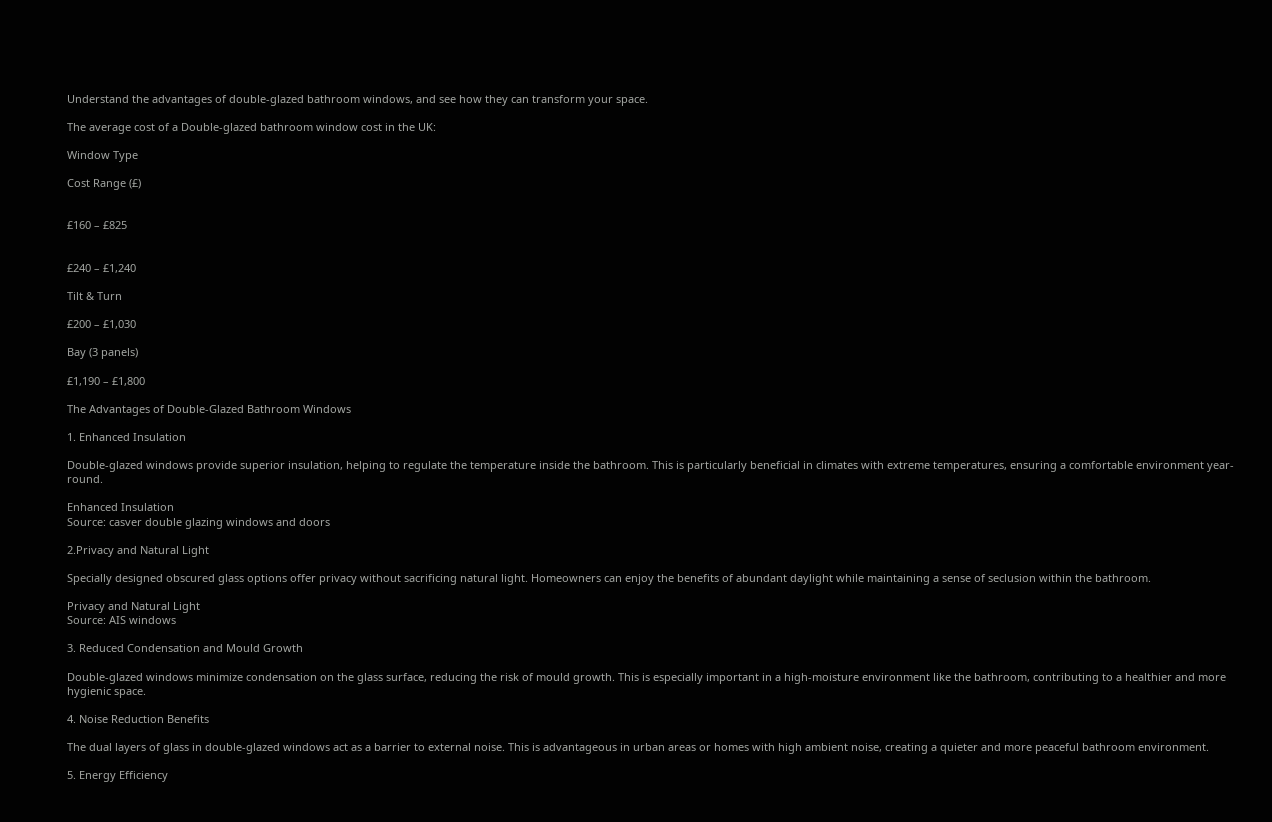Understand the advantages of double-glazed bathroom windows, and see how they can transform your space.

The average cost of a Double-glazed bathroom window cost in the UK:

Window Type

Cost Range (£)


£160 – £825


£240 – £1,240

Tilt & Turn

£200 – £1,030

Bay (3 panels)

£1,190 – £1,800

The Advantages of Double-Glazed Bathroom Windows

1. Enhanced Insulation

Double-glazed windows provide superior insulation, helping to regulate the temperature inside the bathroom. This is particularly beneficial in climates with extreme temperatures, ensuring a comfortable environment year-round.

Enhanced Insulation
Source: casver double glazing windows and doors

2.Privacy and Natural Light

Specially designed obscured glass options offer privacy without sacrificing natural light. Homeowners can enjoy the benefits of abundant daylight while maintaining a sense of seclusion within the bathroom.

Privacy and Natural Light
Source: AIS windows

3. Reduced Condensation and Mould Growth

Double-glazed windows minimize condensation on the glass surface, reducing the risk of mould growth. This is especially important in a high-moisture environment like the bathroom, contributing to a healthier and more hygienic space.

4. Noise Reduction Benefits

The dual layers of glass in double-glazed windows act as a barrier to external noise. This is advantageous in urban areas or homes with high ambient noise, creating a quieter and more peaceful bathroom environment.

5. Energy Efficiency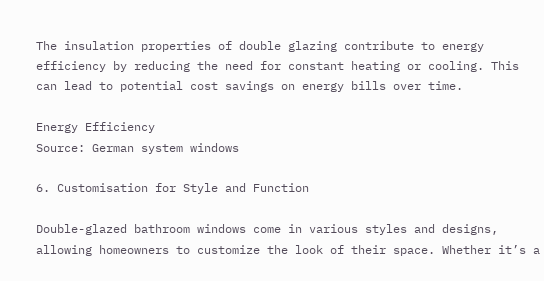The insulation properties of double glazing contribute to energy efficiency by reducing the need for constant heating or cooling. This can lead to potential cost savings on energy bills over time.

Energy Efficiency
Source: German system windows

6. Customisation for Style and Function

Double-glazed bathroom windows come in various styles and designs, allowing homeowners to customize the look of their space. Whether it’s a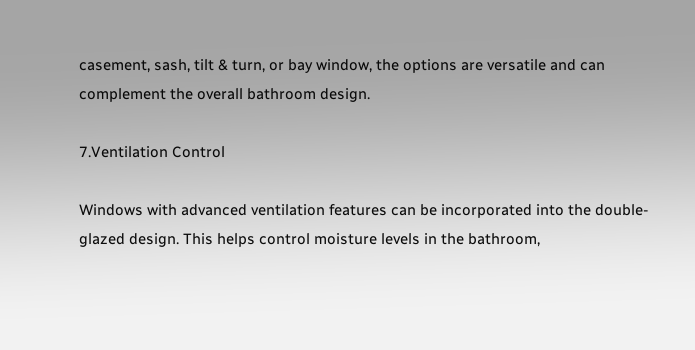casement, sash, tilt & turn, or bay window, the options are versatile and can complement the overall bathroom design.

7.Ventilation Control

Windows with advanced ventilation features can be incorporated into the double-glazed design. This helps control moisture levels in the bathroom,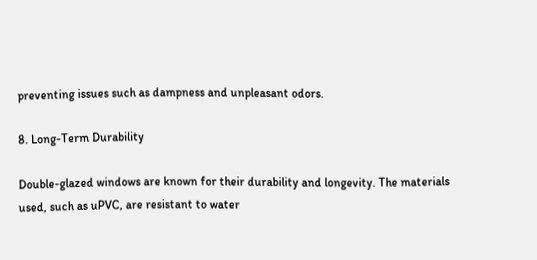preventing issues such as dampness and unpleasant odors.

8. Long-Term Durability

Double-glazed windows are known for their durability and longevity. The materials used, such as uPVC, are resistant to water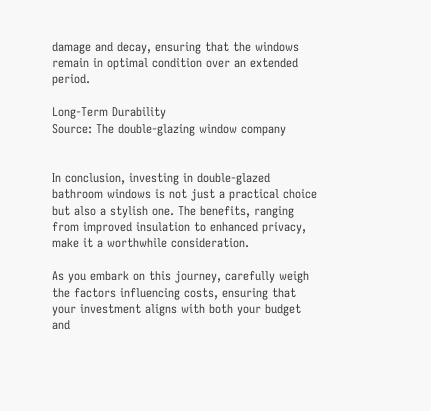damage and decay, ensuring that the windows remain in optimal condition over an extended period.

Long-Term Durability
Source: The double-glazing window company


In conclusion, investing in double-glazed bathroom windows is not just a practical choice but also a stylish one. The benefits, ranging from improved insulation to enhanced privacy, make it a worthwhile consideration.

As you embark on this journey, carefully weigh the factors influencing costs, ensuring that your investment aligns with both your budget and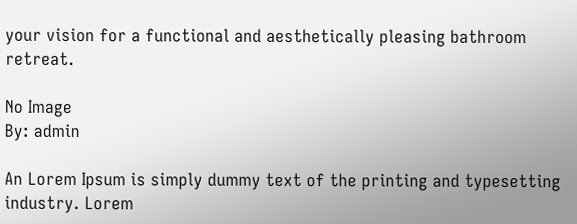your vision for a functional and aesthetically pleasing bathroom retreat.

No Image
By: admin

An Lorem Ipsum is simply dummy text of the printing and typesetting industry. Lorem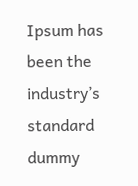Ipsum has been the industry’s standard dummy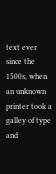text ever since the 1500s, when an unknown printer took a galley of type and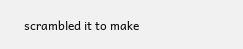scrambled it to make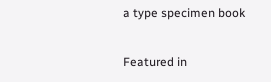a type specimen book


Featured in